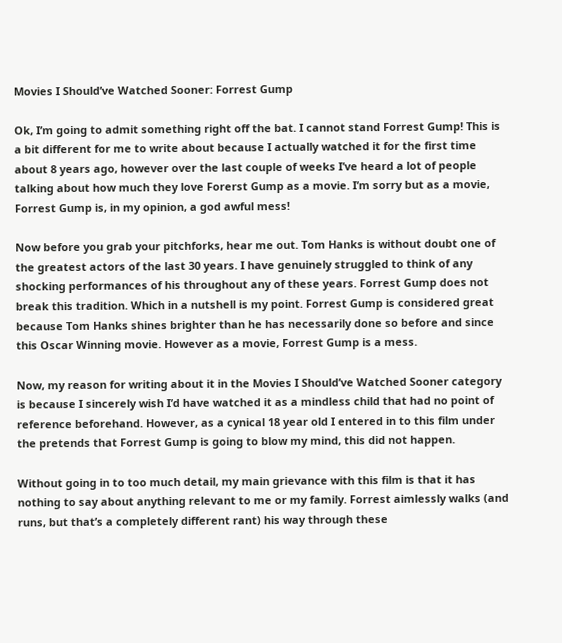Movies I Should’ve Watched Sooner: Forrest Gump

Ok, I’m going to admit something right off the bat. I cannot stand Forrest Gump! This is a bit different for me to write about because I actually watched it for the first time about 8 years ago, however over the last couple of weeks I’ve heard a lot of people talking about how much they love Forerst Gump as a movie. I’m sorry but as a movie, Forrest Gump is, in my opinion, a god awful mess!

Now before you grab your pitchforks, hear me out. Tom Hanks is without doubt one of the greatest actors of the last 30 years. I have genuinely struggled to think of any shocking performances of his throughout any of these years. Forrest Gump does not break this tradition. Which in a nutshell is my point. Forrest Gump is considered great because Tom Hanks shines brighter than he has necessarily done so before and since this Oscar Winning movie. However as a movie, Forrest Gump is a mess.

Now, my reason for writing about it in the Movies I Should’ve Watched Sooner category is because I sincerely wish I’d have watched it as a mindless child that had no point of reference beforehand. However, as a cynical 18 year old I entered in to this film under the pretends that Forrest Gump is going to blow my mind, this did not happen.

Without going in to too much detail, my main grievance with this film is that it has nothing to say about anything relevant to me or my family. Forrest aimlessly walks (and runs, but that’s a completely different rant) his way through these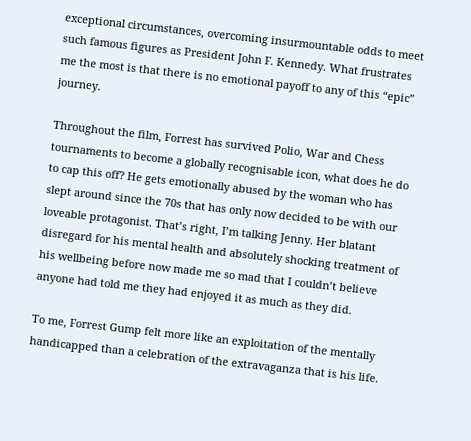exceptional circumstances, overcoming insurmountable odds to meet such famous figures as President John F. Kennedy. What frustrates me the most is that there is no emotional payoff to any of this “epic” journey.

Throughout the film, Forrest has survived Polio, War and Chess tournaments to become a globally recognisable icon, what does he do to cap this off? He gets emotionally abused by the woman who has slept around since the 70s that has only now decided to be with our loveable protagonist. That’s right, I’m talking Jenny. Her blatant disregard for his mental health and absolutely shocking treatment of his wellbeing before now made me so mad that I couldn’t believe anyone had told me they had enjoyed it as much as they did.

To me, Forrest Gump felt more like an exploitation of the mentally handicapped than a celebration of the extravaganza that is his life.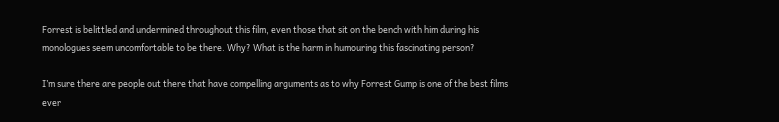Forrest is belittled and undermined throughout this film, even those that sit on the bench with him during his monologues seem uncomfortable to be there. Why? What is the harm in humouring this fascinating person?

I’m sure there are people out there that have compelling arguments as to why Forrest Gump is one of the best films ever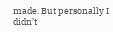made. But personally I didn’t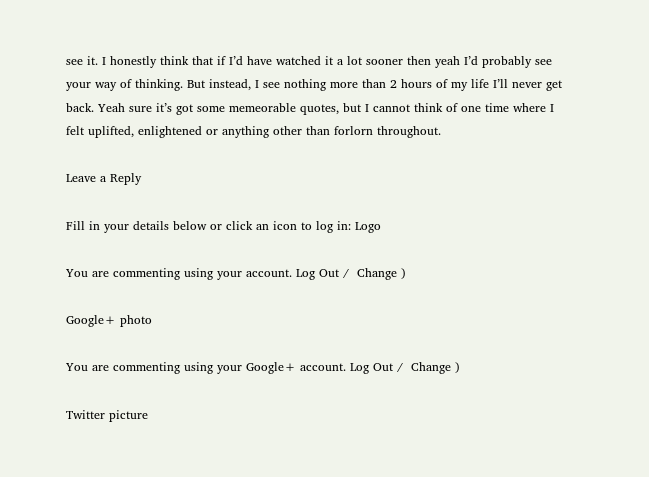see it. I honestly think that if I’d have watched it a lot sooner then yeah I’d probably see your way of thinking. But instead, I see nothing more than 2 hours of my life I’ll never get back. Yeah sure it’s got some memeorable quotes, but I cannot think of one time where I felt uplifted, enlightened or anything other than forlorn throughout.

Leave a Reply

Fill in your details below or click an icon to log in: Logo

You are commenting using your account. Log Out /  Change )

Google+ photo

You are commenting using your Google+ account. Log Out /  Change )

Twitter picture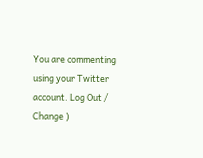You are commenting using your Twitter account. Log Out /  Change )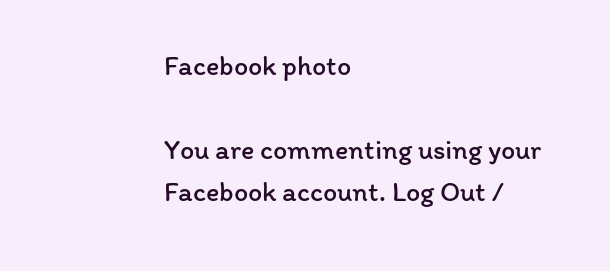Facebook photo

You are commenting using your Facebook account. Log Out /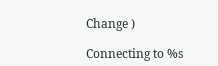Change )

Connecting to %s